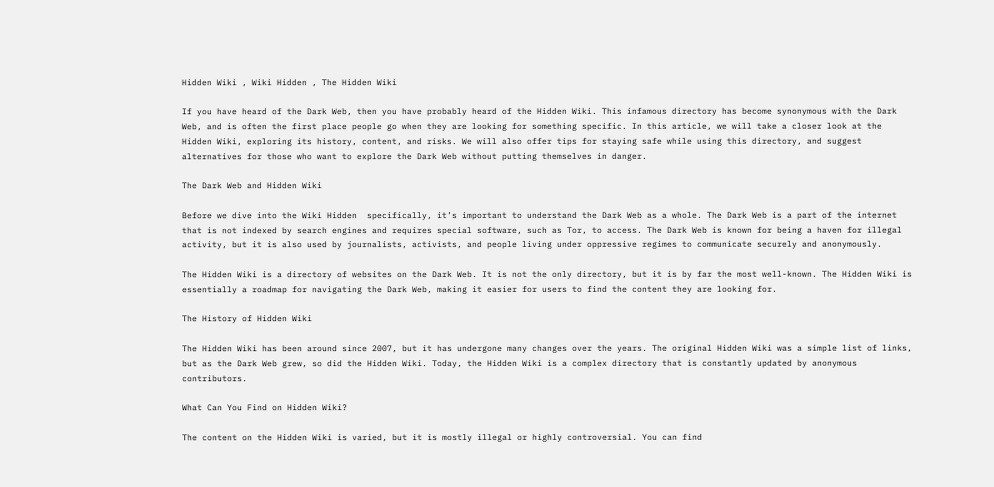Hidden Wiki , Wiki Hidden , The Hidden Wiki

If you have heard of the Dark Web, then you have probably heard of the Hidden Wiki. This infamous directory has become synonymous with the Dark Web, and is often the first place people go when they are looking for something specific. In this article, we will take a closer look at the Hidden Wiki, exploring its history, content, and risks. We will also offer tips for staying safe while using this directory, and suggest alternatives for those who want to explore the Dark Web without putting themselves in danger.

The Dark Web and Hidden Wiki

Before we dive into the Wiki Hidden  specifically, it’s important to understand the Dark Web as a whole. The Dark Web is a part of the internet that is not indexed by search engines and requires special software, such as Tor, to access. The Dark Web is known for being a haven for illegal activity, but it is also used by journalists, activists, and people living under oppressive regimes to communicate securely and anonymously.

The Hidden Wiki is a directory of websites on the Dark Web. It is not the only directory, but it is by far the most well-known. The Hidden Wiki is essentially a roadmap for navigating the Dark Web, making it easier for users to find the content they are looking for.

The History of Hidden Wiki

The Hidden Wiki has been around since 2007, but it has undergone many changes over the years. The original Hidden Wiki was a simple list of links, but as the Dark Web grew, so did the Hidden Wiki. Today, the Hidden Wiki is a complex directory that is constantly updated by anonymous contributors.

What Can You Find on Hidden Wiki?

The content on the Hidden Wiki is varied, but it is mostly illegal or highly controversial. You can find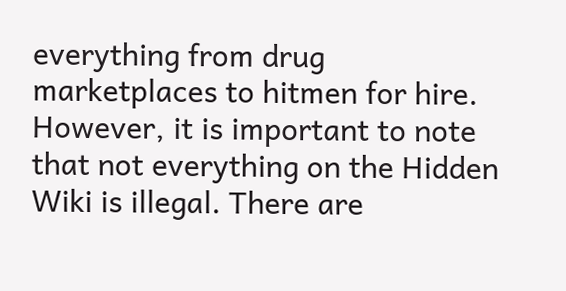everything from drug marketplaces to hitmen for hire. However, it is important to note that not everything on the Hidden Wiki is illegal. There are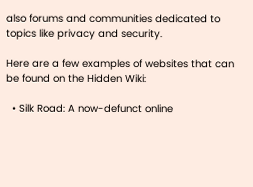also forums and communities dedicated to topics like privacy and security.

Here are a few examples of websites that can be found on the Hidden Wiki:

  • Silk Road: A now-defunct online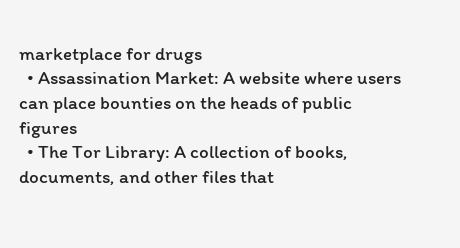marketplace for drugs
  • Assassination Market: A website where users can place bounties on the heads of public figures
  • The Tor Library: A collection of books, documents, and other files that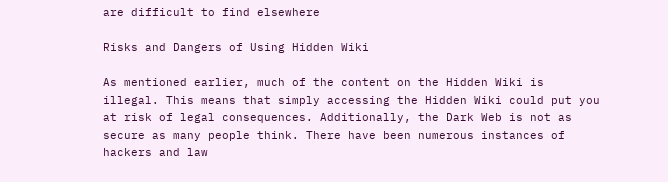are difficult to find elsewhere

Risks and Dangers of Using Hidden Wiki

As mentioned earlier, much of the content on the Hidden Wiki is illegal. This means that simply accessing the Hidden Wiki could put you at risk of legal consequences. Additionally, the Dark Web is not as secure as many people think. There have been numerous instances of hackers and law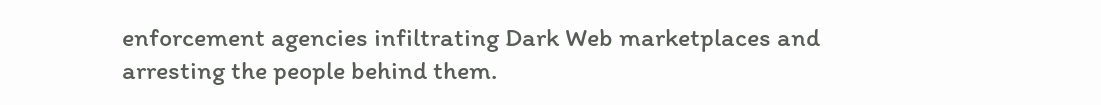enforcement agencies infiltrating Dark Web marketplaces and arresting the people behind them.